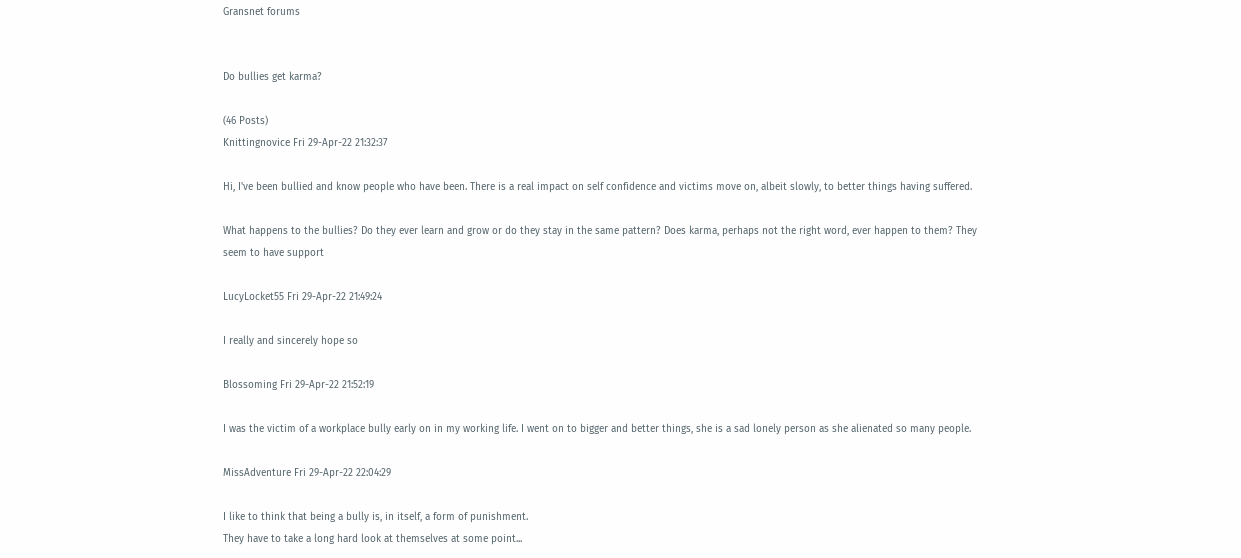Gransnet forums


Do bullies get karma?

(46 Posts)
Knittingnovice Fri 29-Apr-22 21:32:37

Hi, I've been bullied and know people who have been. There is a real impact on self confidence and victims move on, albeit slowly, to better things having suffered.

What happens to the bullies? Do they ever learn and grow or do they stay in the same pattern? Does karma, perhaps not the right word, ever happen to them? They seem to have support

LucyLocket55 Fri 29-Apr-22 21:49:24

I really and sincerely hope so

Blossoming Fri 29-Apr-22 21:52:19

I was the victim of a workplace bully early on in my working life. I went on to bigger and better things, she is a sad lonely person as she alienated so many people.

MissAdventure Fri 29-Apr-22 22:04:29

I like to think that being a bully is, in itself, a form of punishment.
They have to take a long hard look at themselves at some point...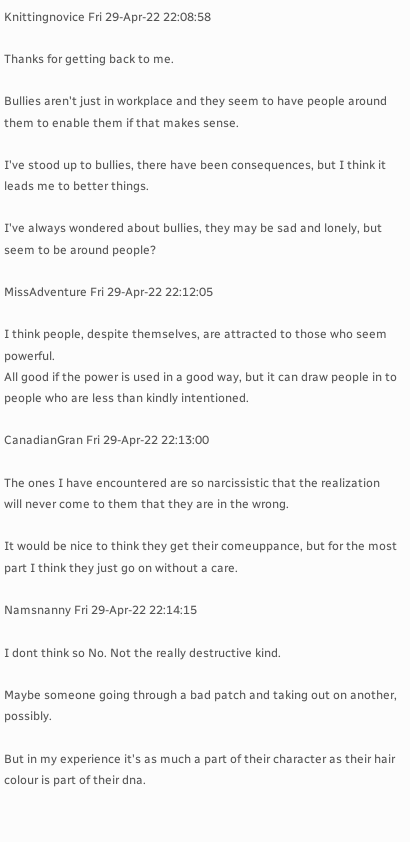Knittingnovice Fri 29-Apr-22 22:08:58

Thanks for getting back to me.

Bullies aren't just in workplace and they seem to have people around them to enable them if that makes sense.

I've stood up to bullies, there have been consequences, but I think it leads me to better things.

I've always wondered about bullies, they may be sad and lonely, but seem to be around people?

MissAdventure Fri 29-Apr-22 22:12:05

I think people, despite themselves, are attracted to those who seem powerful.
All good if the power is used in a good way, but it can draw people in to people who are less than kindly intentioned.

CanadianGran Fri 29-Apr-22 22:13:00

The ones I have encountered are so narcissistic that the realization will never come to them that they are in the wrong.

It would be nice to think they get their comeuppance, but for the most part I think they just go on without a care.

Namsnanny Fri 29-Apr-22 22:14:15

I dont think so No. Not the really destructive kind.

Maybe someone going through a bad patch and taking out on another, possibly.

But in my experience it's as much a part of their character as their hair colour is part of their dna.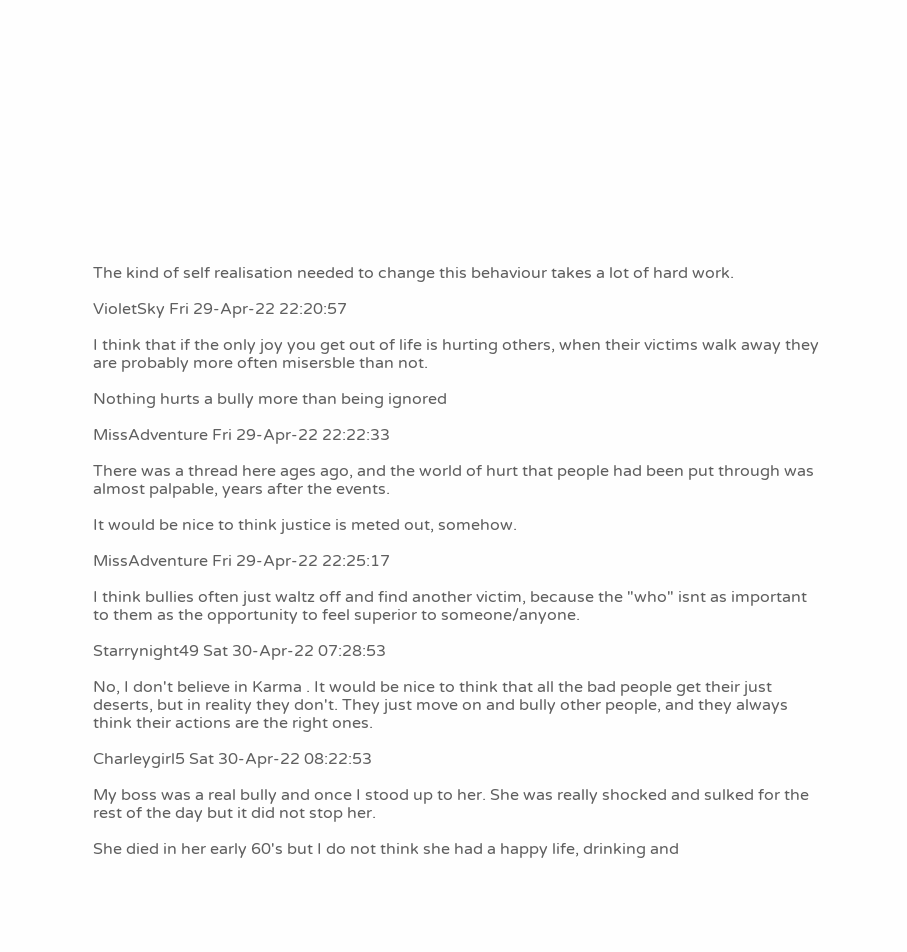The kind of self realisation needed to change this behaviour takes a lot of hard work.

VioletSky Fri 29-Apr-22 22:20:57

I think that if the only joy you get out of life is hurting others, when their victims walk away they are probably more often misersble than not.

Nothing hurts a bully more than being ignored

MissAdventure Fri 29-Apr-22 22:22:33

There was a thread here ages ago, and the world of hurt that people had been put through was almost palpable, years after the events.

It would be nice to think justice is meted out, somehow.

MissAdventure Fri 29-Apr-22 22:25:17

I think bullies often just waltz off and find another victim, because the "who" isnt as important to them as the opportunity to feel superior to someone/anyone.

Starrynight49 Sat 30-Apr-22 07:28:53

No, I don't believe in Karma . It would be nice to think that all the bad people get their just deserts, but in reality they don't. They just move on and bully other people, and they always think their actions are the right ones.

Charleygirl5 Sat 30-Apr-22 08:22:53

My boss was a real bully and once I stood up to her. She was really shocked and sulked for the rest of the day but it did not stop her.

She died in her early 60's but I do not think she had a happy life, drinking and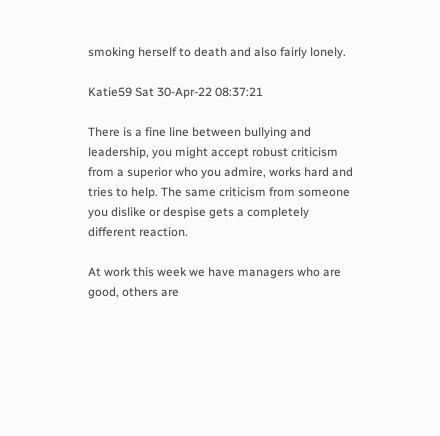smoking herself to death and also fairly lonely.

Katie59 Sat 30-Apr-22 08:37:21

There is a fine line between bullying and leadership, you might accept robust criticism from a superior who you admire, works hard and tries to help. The same criticism from someone you dislike or despise gets a completely different reaction.

At work this week we have managers who are good, others are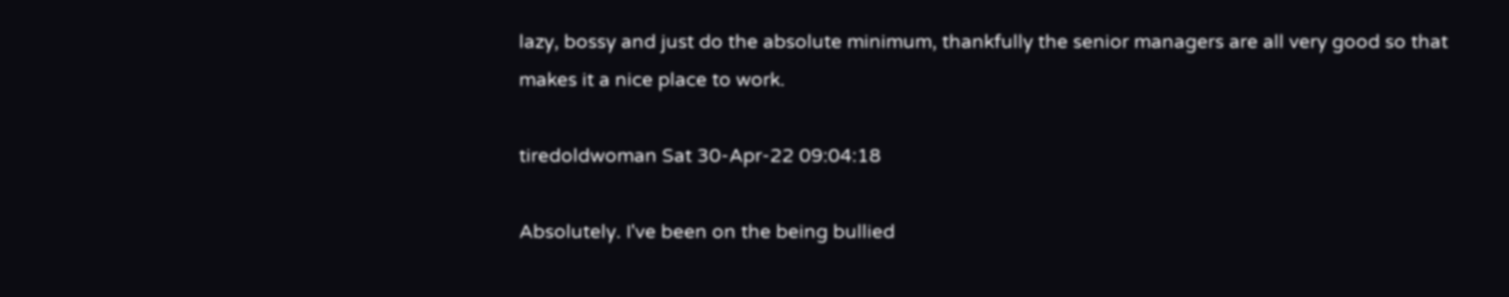lazy, bossy and just do the absolute minimum, thankfully the senior managers are all very good so that makes it a nice place to work.

tiredoldwoman Sat 30-Apr-22 09:04:18

Absolutely. I've been on the being bullied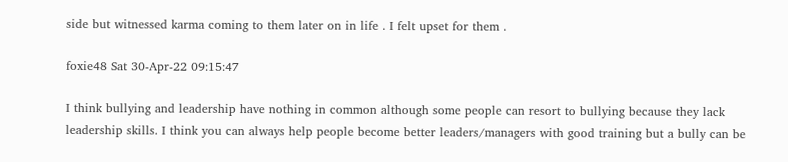side but witnessed karma coming to them later on in life . I felt upset for them .

foxie48 Sat 30-Apr-22 09:15:47

I think bullying and leadership have nothing in common although some people can resort to bullying because they lack leadership skills. I think you can always help people become better leaders/managers with good training but a bully can be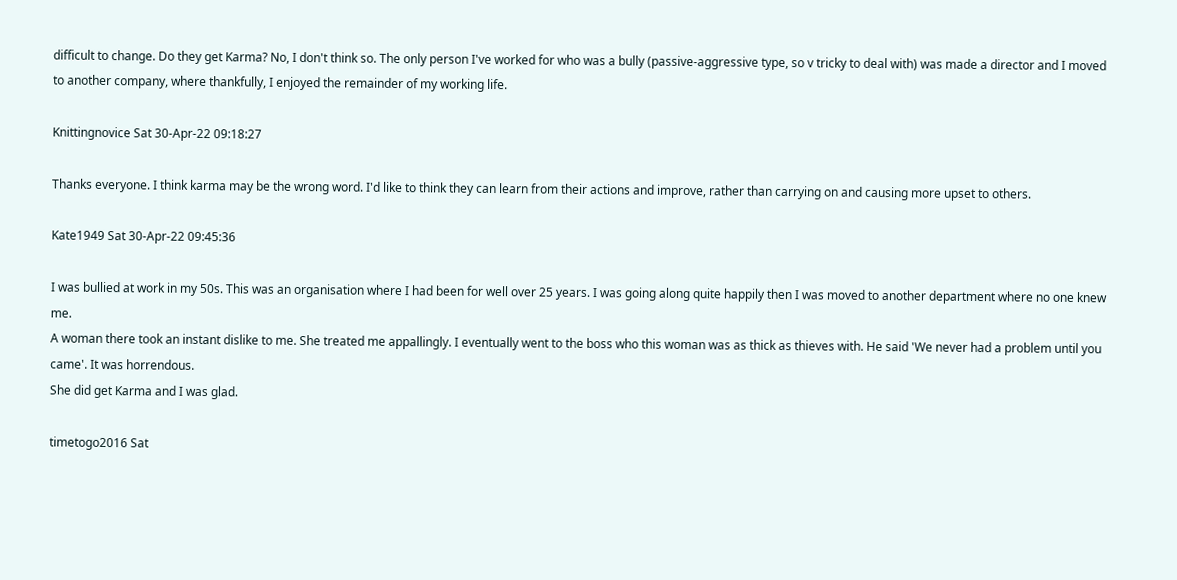difficult to change. Do they get Karma? No, I don't think so. The only person I've worked for who was a bully (passive-aggressive type, so v tricky to deal with) was made a director and I moved to another company, where thankfully, I enjoyed the remainder of my working life.

Knittingnovice Sat 30-Apr-22 09:18:27

Thanks everyone. I think karma may be the wrong word. I'd like to think they can learn from their actions and improve, rather than carrying on and causing more upset to others.

Kate1949 Sat 30-Apr-22 09:45:36

I was bullied at work in my 50s. This was an organisation where I had been for well over 25 years. I was going along quite happily then I was moved to another department where no one knew me.
A woman there took an instant dislike to me. She treated me appallingly. I eventually went to the boss who this woman was as thick as thieves with. He said 'We never had a problem until you came'. It was horrendous.
She did get Karma and I was glad.

timetogo2016 Sat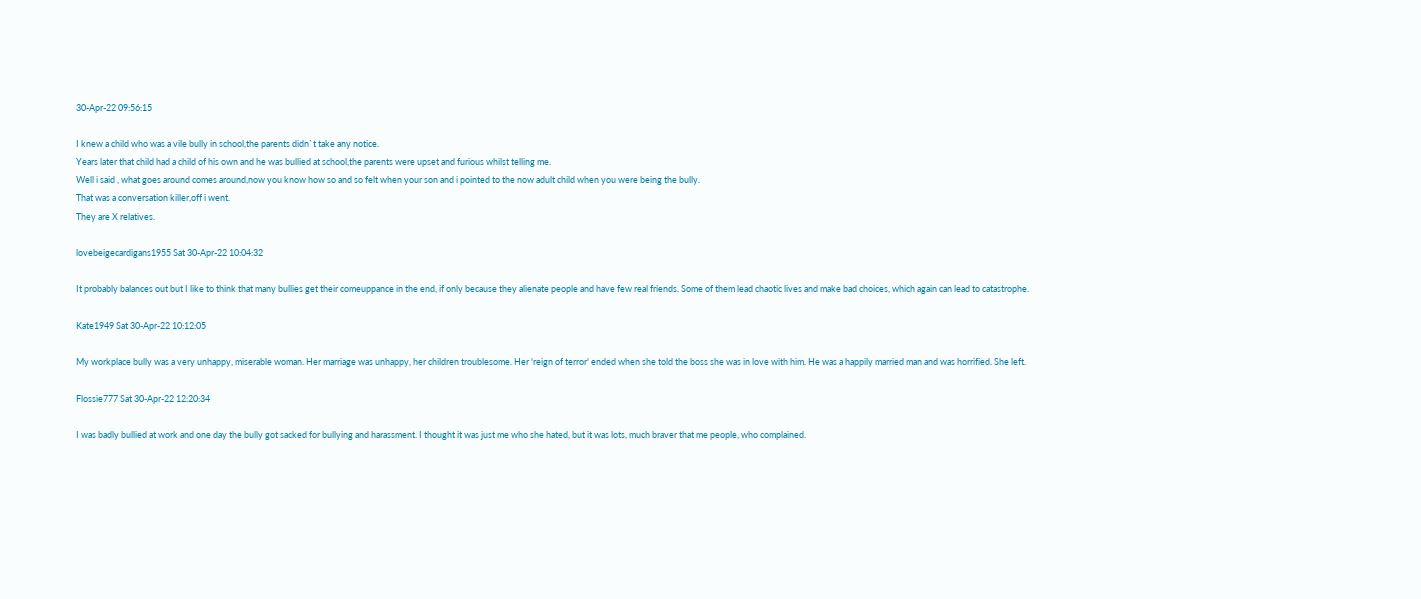30-Apr-22 09:56:15

I knew a child who was a vile bully in school,the parents didn`t take any notice.
Years later that child had a child of his own and he was bullied at school,the parents were upset and furious whilst telling me.
Well i said , what goes around comes around,now you know how so and so felt when your son and i pointed to the now adult child when you were being the bully.
That was a conversation killer,off i went.
They are X relatives.

lovebeigecardigans1955 Sat 30-Apr-22 10:04:32

It probably balances out but I like to think that many bullies get their comeuppance in the end, if only because they alienate people and have few real friends. Some of them lead chaotic lives and make bad choices, which again can lead to catastrophe.

Kate1949 Sat 30-Apr-22 10:12:05

My workplace bully was a very unhappy, miserable woman. Her marriage was unhappy, her children troublesome. Her 'reign of terror' ended when she told the boss she was in love with him. He was a happily married man and was horrified. She left.

Flossie777 Sat 30-Apr-22 12:20:34

I was badly bullied at work and one day the bully got sacked for bullying and harassment. I thought it was just me who she hated, but it was lots, much braver that me people, who complained.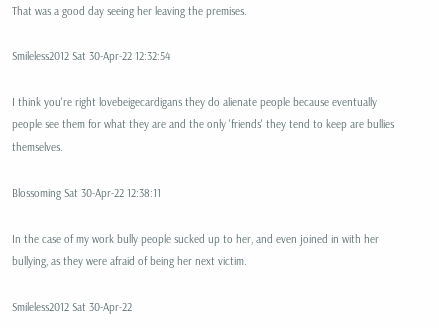That was a good day seeing her leaving the premises.

Smileless2012 Sat 30-Apr-22 12:32:54

I think you're right lovebeigecardigans they do alienate people because eventually people see them for what they are and the only 'friends' they tend to keep are bullies themselves.

Blossoming Sat 30-Apr-22 12:38:11

In the case of my work bully people sucked up to her, and even joined in with her bullying, as they were afraid of being her next victim.

Smileless2012 Sat 30-Apr-22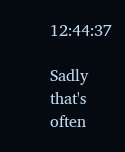12:44:37

Sadly that's often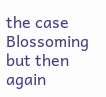the case Blossoming but then again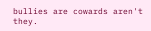bullies are cowards aren't they.